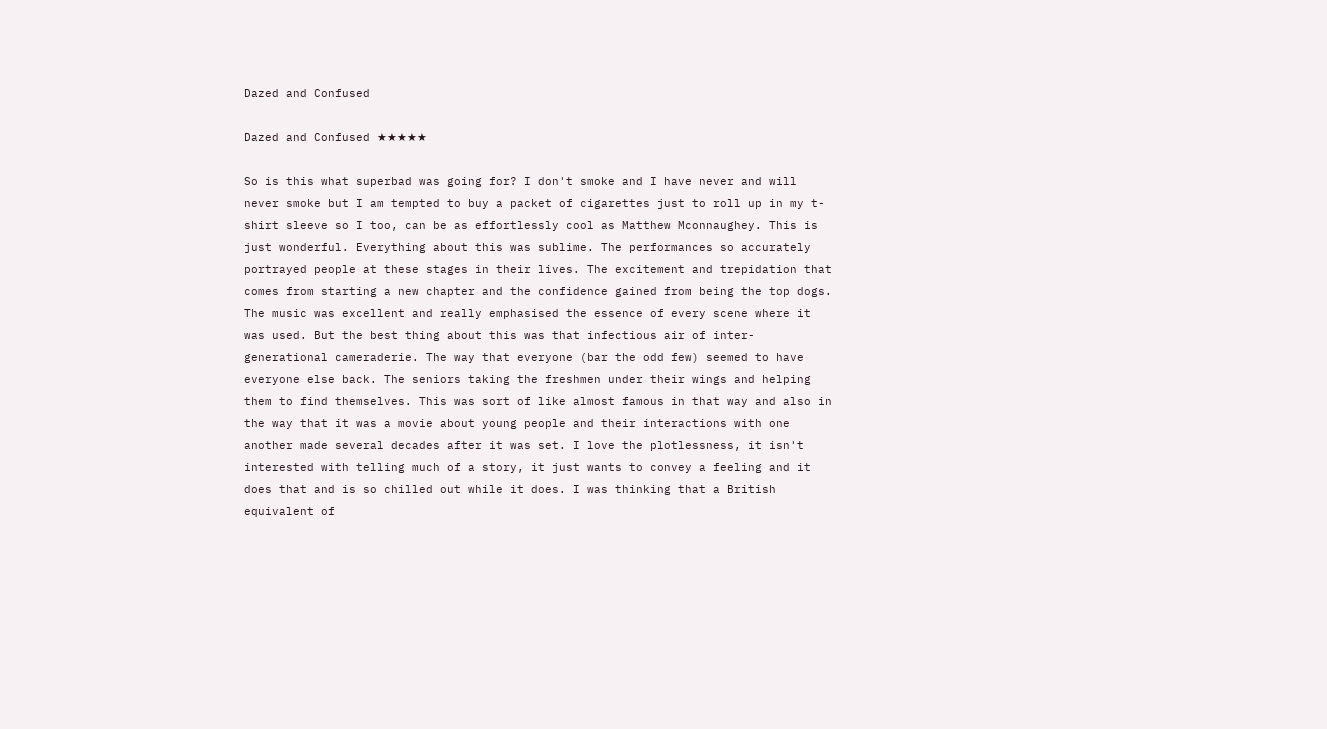Dazed and Confused

Dazed and Confused ★★★★★

So is this what superbad was going for? I don't smoke and I have never and will never smoke but I am tempted to buy a packet of cigarettes just to roll up in my t-shirt sleeve so I too, can be as effortlessly cool as Matthew Mconnaughey. This is just wonderful. Everything about this was sublime. The performances so accurately portrayed people at these stages in their lives. The excitement and trepidation that comes from starting a new chapter and the confidence gained from being the top dogs. The music was excellent and really emphasised the essence of every scene where it was used. But the best thing about this was that infectious air of inter-generational cameraderie. The way that everyone (bar the odd few) seemed to have everyone else back. The seniors taking the freshmen under their wings and helping them to find themselves. This was sort of like almost famous in that way and also in the way that it was a movie about young people and their interactions with one another made several decades after it was set. I love the plotlessness, it isn't interested with telling much of a story, it just wants to convey a feeling and it does that and is so chilled out while it does. I was thinking that a British equivalent of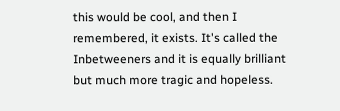this would be cool, and then I remembered, it exists. It's called the Inbetweeners and it is equally brilliant but much more tragic and hopeless.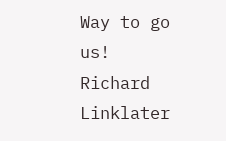Way to go us!
Richard Linklater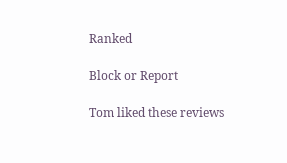Ranked

Block or Report

Tom liked these reviews